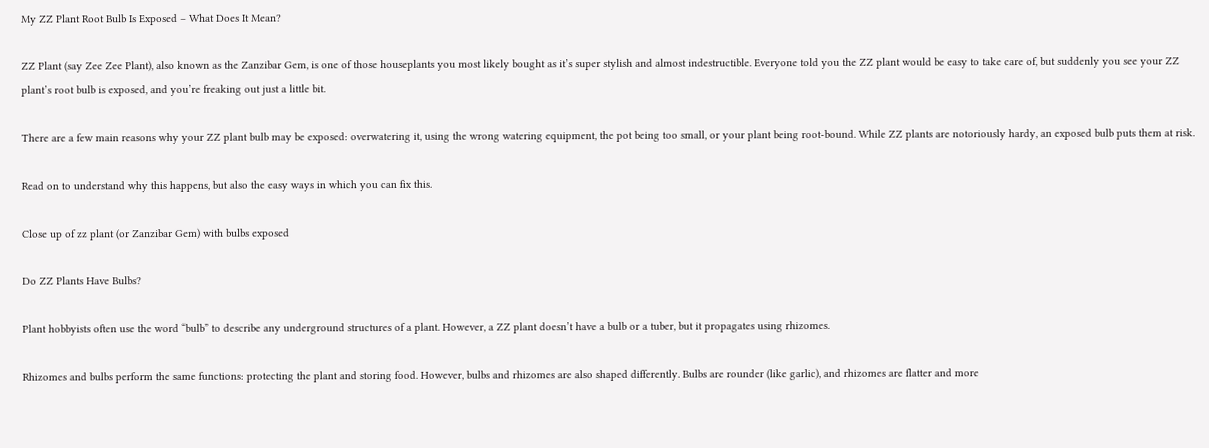My ZZ Plant Root Bulb Is Exposed – What Does It Mean?

ZZ Plant (say Zee Zee Plant), also known as the Zanzibar Gem, is one of those houseplants you most likely bought as it’s super stylish and almost indestructible. Everyone told you the ZZ plant would be easy to take care of, but suddenly you see your ZZ plant’s root bulb is exposed, and you’re freaking out just a little bit.

There are a few main reasons why your ZZ plant bulb may be exposed: overwatering it, using the wrong watering equipment, the pot being too small, or your plant being root-bound. While ZZ plants are notoriously hardy, an exposed bulb puts them at risk.

Read on to understand why this happens, but also the easy ways in which you can fix this.

Close up of zz plant (or Zanzibar Gem) with bulbs exposed

Do ZZ Plants Have Bulbs?

Plant hobbyists often use the word “bulb” to describe any underground structures of a plant. However, a ZZ plant doesn’t have a bulb or a tuber, but it propagates using rhizomes.

Rhizomes and bulbs perform the same functions: protecting the plant and storing food. However, bulbs and rhizomes are also shaped differently. Bulbs are rounder (like garlic), and rhizomes are flatter and more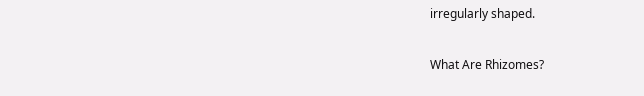irregularly shaped.

What Are Rhizomes?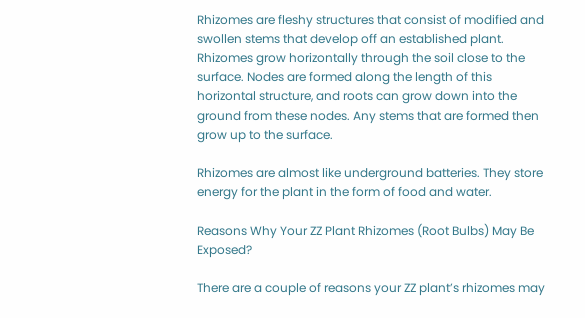Rhizomes are fleshy structures that consist of modified and swollen stems that develop off an established plant. Rhizomes grow horizontally through the soil close to the surface. Nodes are formed along the length of this horizontal structure, and roots can grow down into the ground from these nodes. Any stems that are formed then grow up to the surface.

Rhizomes are almost like underground batteries. They store energy for the plant in the form of food and water.

Reasons Why Your ZZ Plant Rhizomes (Root Bulbs) May Be Exposed?

There are a couple of reasons your ZZ plant’s rhizomes may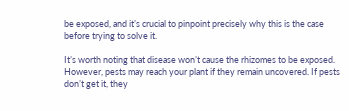be exposed, and it’s crucial to pinpoint precisely why this is the case before trying to solve it.

It’s worth noting that disease won’t cause the rhizomes to be exposed. However, pests may reach your plant if they remain uncovered. If pests don’t get it, they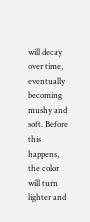will decay over time, eventually becoming mushy and soft. Before this happens, the color will turn lighter and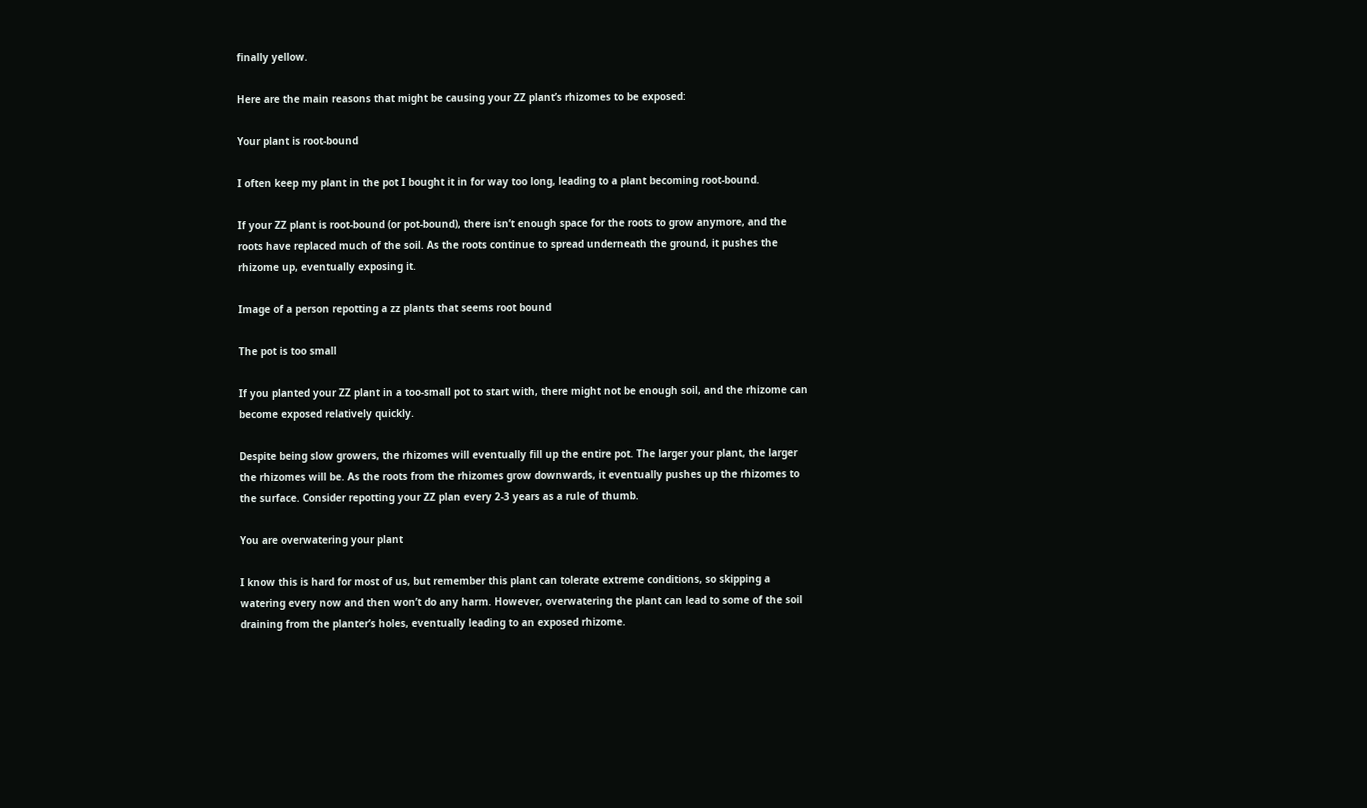finally yellow.

Here are the main reasons that might be causing your ZZ plant’s rhizomes to be exposed:

Your plant is root-bound

I often keep my plant in the pot I bought it in for way too long, leading to a plant becoming root-bound.

If your ZZ plant is root-bound (or pot-bound), there isn’t enough space for the roots to grow anymore, and the roots have replaced much of the soil. As the roots continue to spread underneath the ground, it pushes the rhizome up, eventually exposing it.

Image of a person repotting a zz plants that seems root bound

The pot is too small

If you planted your ZZ plant in a too-small pot to start with, there might not be enough soil, and the rhizome can become exposed relatively quickly.

Despite being slow growers, the rhizomes will eventually fill up the entire pot. The larger your plant, the larger the rhizomes will be. As the roots from the rhizomes grow downwards, it eventually pushes up the rhizomes to the surface. Consider repotting your ZZ plan every 2-3 years as a rule of thumb.

You are overwatering your plant

I know this is hard for most of us, but remember this plant can tolerate extreme conditions, so skipping a watering every now and then won’t do any harm. However, overwatering the plant can lead to some of the soil draining from the planter’s holes, eventually leading to an exposed rhizome.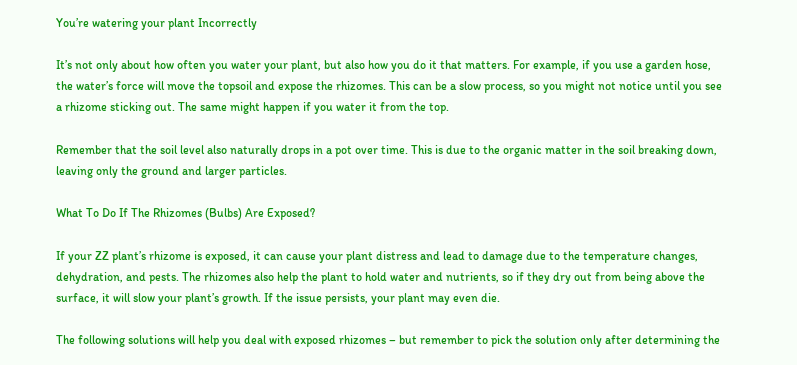You’re watering your plant Incorrectly

It’s not only about how often you water your plant, but also how you do it that matters. For example, if you use a garden hose, the water’s force will move the topsoil and expose the rhizomes. This can be a slow process, so you might not notice until you see a rhizome sticking out. The same might happen if you water it from the top.

Remember that the soil level also naturally drops in a pot over time. This is due to the organic matter in the soil breaking down, leaving only the ground and larger particles.

What To Do If The Rhizomes (Bulbs) Are Exposed?

If your ZZ plant’s rhizome is exposed, it can cause your plant distress and lead to damage due to the temperature changes, dehydration, and pests. The rhizomes also help the plant to hold water and nutrients, so if they dry out from being above the surface, it will slow your plant’s growth. If the issue persists, your plant may even die.

The following solutions will help you deal with exposed rhizomes – but remember to pick the solution only after determining the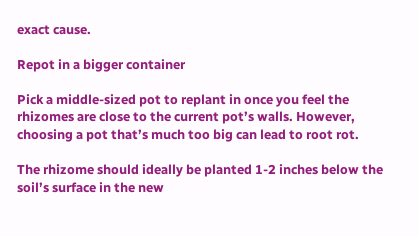exact cause.

Repot in a bigger container

Pick a middle-sized pot to replant in once you feel the rhizomes are close to the current pot’s walls. However, choosing a pot that’s much too big can lead to root rot.

The rhizome should ideally be planted 1-2 inches below the soil’s surface in the new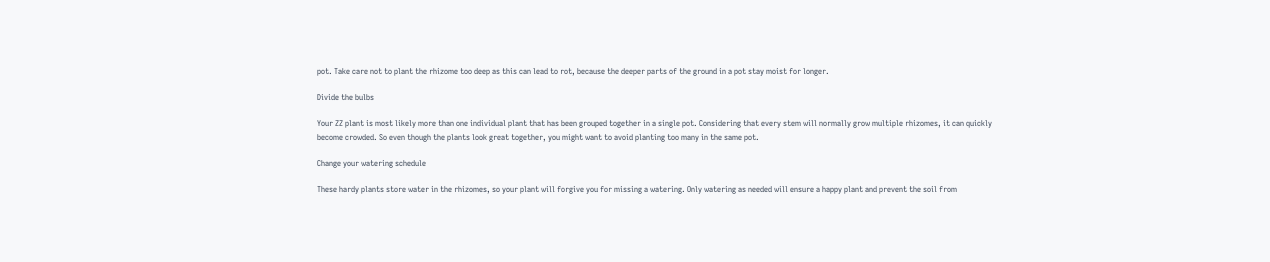pot. Take care not to plant the rhizome too deep as this can lead to rot, because the deeper parts of the ground in a pot stay moist for longer.

Divide the bulbs

Your ZZ plant is most likely more than one individual plant that has been grouped together in a single pot. Considering that every stem will normally grow multiple rhizomes, it can quickly become crowded. So even though the plants look great together, you might want to avoid planting too many in the same pot.

Change your watering schedule

These hardy plants store water in the rhizomes, so your plant will forgive you for missing a watering. Only watering as needed will ensure a happy plant and prevent the soil from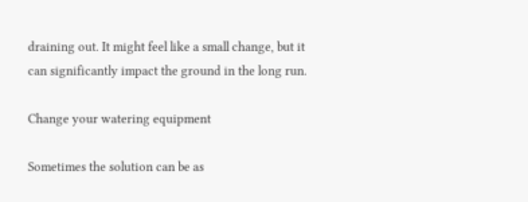draining out. It might feel like a small change, but it can significantly impact the ground in the long run.

Change your watering equipment

Sometimes the solution can be as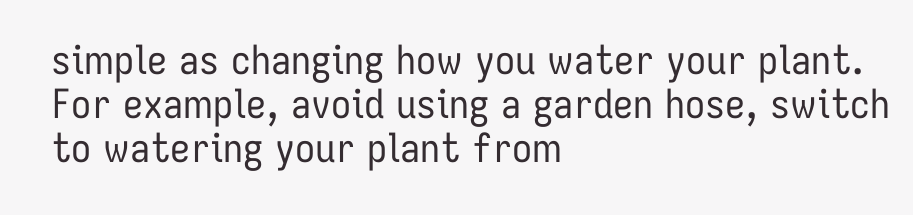simple as changing how you water your plant. For example, avoid using a garden hose, switch to watering your plant from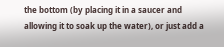the bottom (by placing it in a saucer and allowing it to soak up the water), or just add a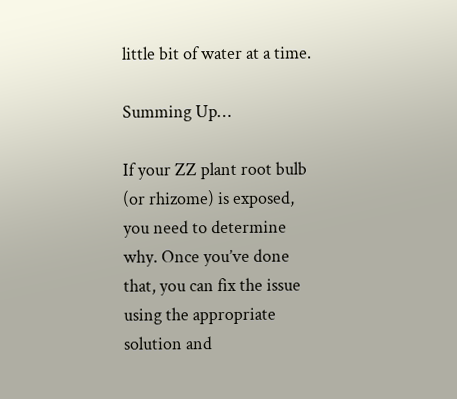little bit of water at a time.

Summing Up…

If your ZZ plant root bulb (or rhizome) is exposed, you need to determine why. Once you’ve done that, you can fix the issue using the appropriate solution and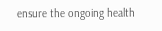ensure the ongoing health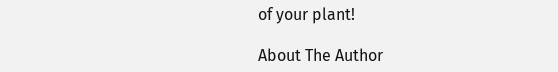of your plant!

About The Author